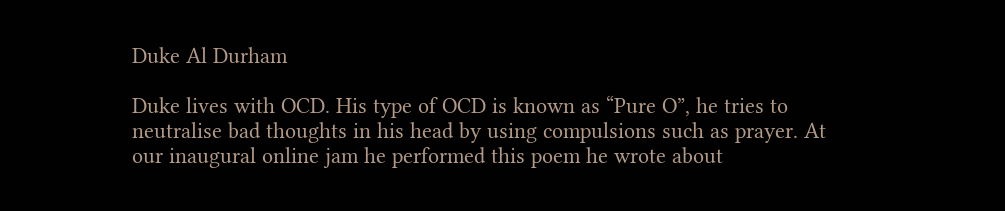Duke Al Durham

Duke lives with OCD. His type of OCD is known as “Pure O”, he tries to neutralise bad thoughts in his head by using compulsions such as prayer. At our inaugural online jam he performed this poem he wrote about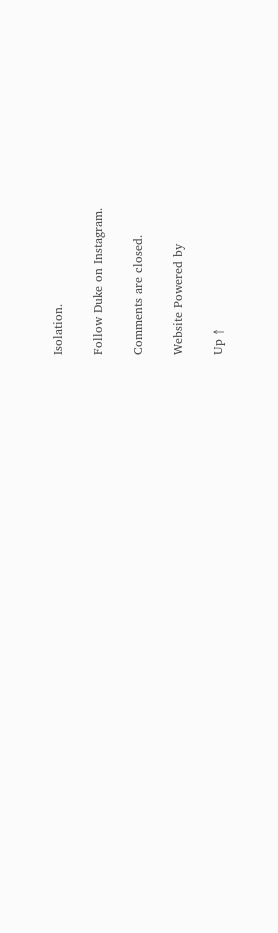Isolation.

Follow Duke on Instagram.

Comments are closed.

Website Powered by

Up ↑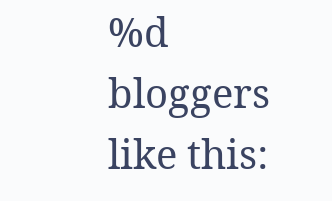%d bloggers like this: